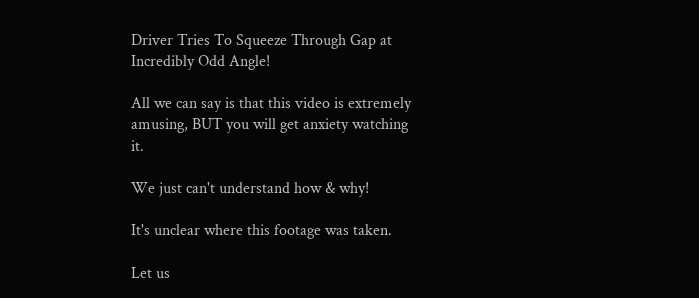Driver Tries To Squeeze Through Gap at Incredibly Odd Angle!

All we can say is that this video is extremely amusing, BUT you will get anxiety watching it.

We just can't understand how & why!

It's unclear where this footage was taken.

Let us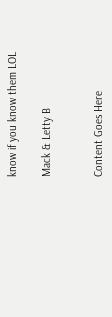know if you know them LOL

Mack & Letty B


Content Goes Here